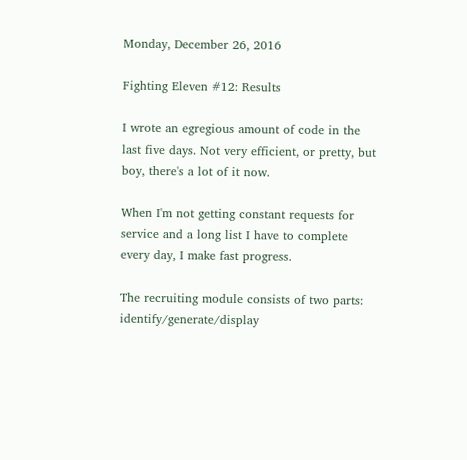Monday, December 26, 2016

Fighting Eleven #12: Results

I wrote an egregious amount of code in the last five days. Not very efficient, or pretty, but boy, there's a lot of it now.

When I'm not getting constant requests for service and a long list I have to complete every day, I make fast progress.

The recruiting module consists of two parts: identify/generate/display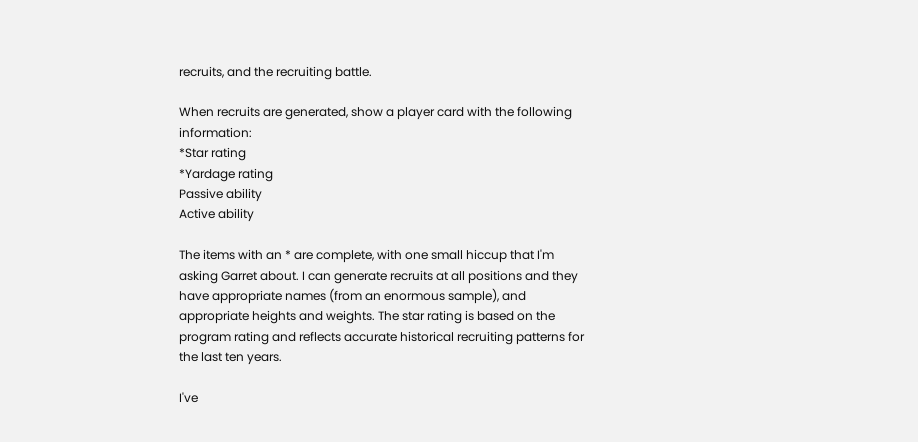recruits, and the recruiting battle.

When recruits are generated, show a player card with the following information:
*Star rating
*Yardage rating
Passive ability
Active ability

The items with an * are complete, with one small hiccup that I'm asking Garret about. I can generate recruits at all positions and they have appropriate names (from an enormous sample), and appropriate heights and weights. The star rating is based on the program rating and reflects accurate historical recruiting patterns for the last ten years.

I've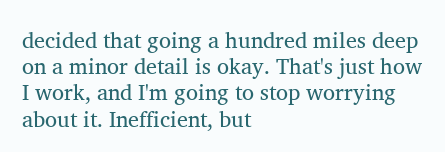decided that going a hundred miles deep on a minor detail is okay. That's just how I work, and I'm going to stop worrying about it. Inefficient, but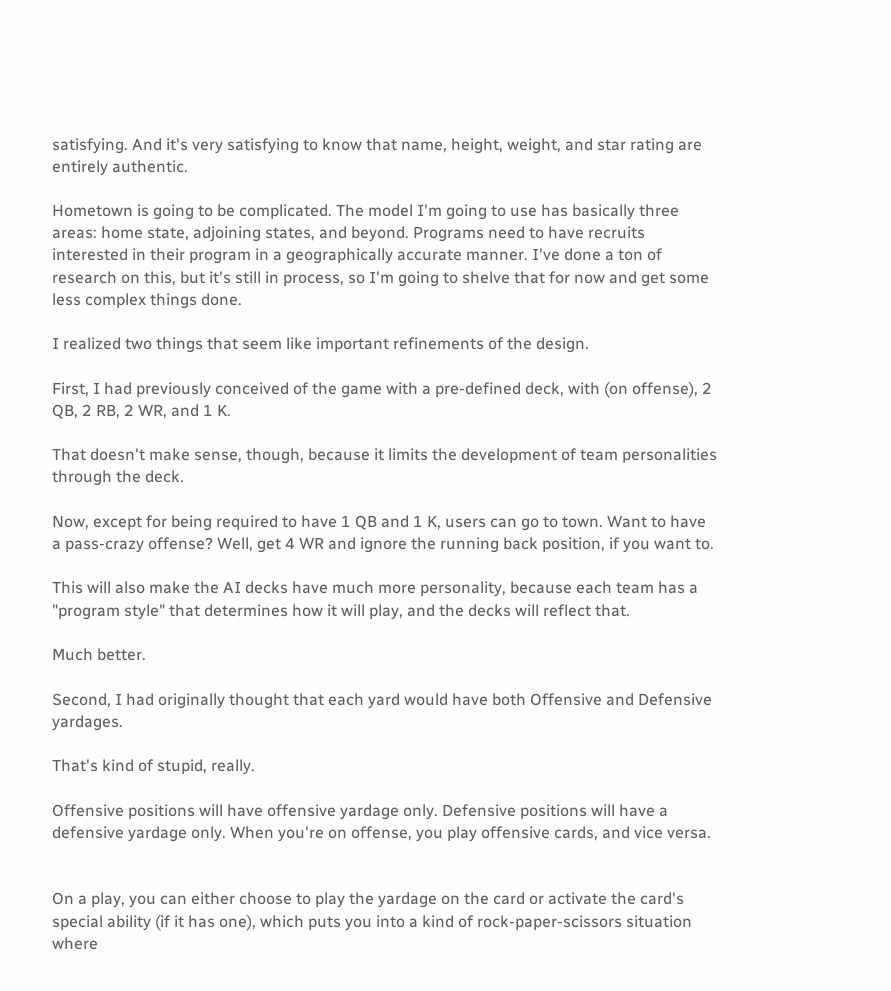satisfying. And it's very satisfying to know that name, height, weight, and star rating are entirely authentic.

Hometown is going to be complicated. The model I'm going to use has basically three areas: home state, adjoining states, and beyond. Programs need to have recruits interested in their program in a geographically accurate manner. I've done a ton of research on this, but it's still in process, so I'm going to shelve that for now and get some less complex things done.

I realized two things that seem like important refinements of the design.

First, I had previously conceived of the game with a pre-defined deck, with (on offense), 2 QB, 2 RB, 2 WR, and 1 K.

That doesn't make sense, though, because it limits the development of team personalities through the deck.

Now, except for being required to have 1 QB and 1 K, users can go to town. Want to have a pass-crazy offense? Well, get 4 WR and ignore the running back position, if you want to.

This will also make the AI decks have much more personality, because each team has a "program style" that determines how it will play, and the decks will reflect that.

Much better.

Second, I had originally thought that each yard would have both Offensive and Defensive yardages.

That's kind of stupid, really.

Offensive positions will have offensive yardage only. Defensive positions will have a defensive yardage only. When you're on offense, you play offensive cards, and vice versa.


On a play, you can either choose to play the yardage on the card or activate the card's special ability (if it has one), which puts you into a kind of rock-paper-scissors situation where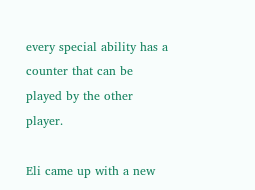every special ability has a counter that can be played by the other player.

Eli came up with a new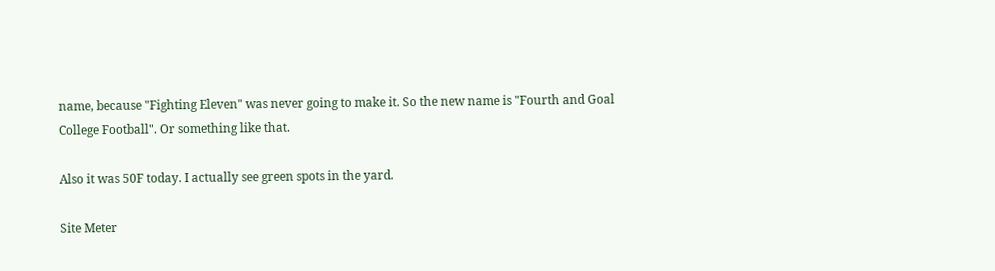name, because "Fighting Eleven" was never going to make it. So the new name is "Fourth and Goal College Football". Or something like that.

Also it was 50F today. I actually see green spots in the yard.

Site Meter